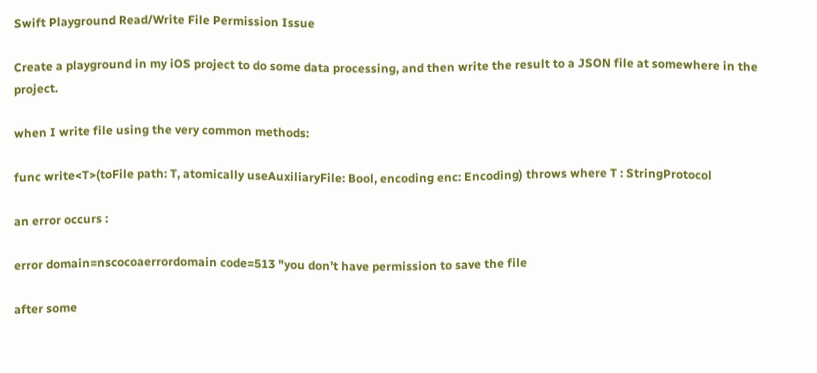Swift Playground Read/Write File Permission Issue

Create a playground in my iOS project to do some data processing, and then write the result to a JSON file at somewhere in the project.

when I write file using the very common methods:

func write<T>(toFile path: T, atomically useAuxiliaryFile: Bool, encoding enc: Encoding) throws where T : StringProtocol

an error occurs :

error domain=nscocoaerrordomain code=513 "you don’t have permission to save the file

after some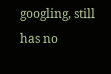googling, still has no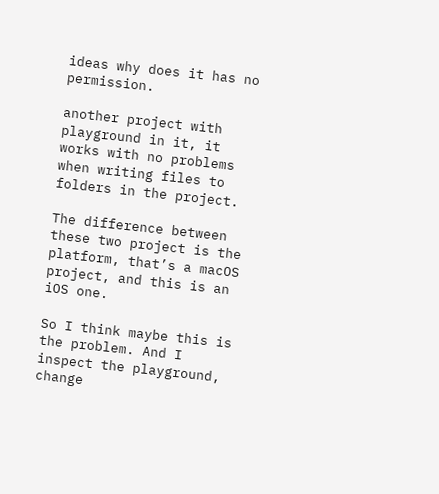ideas why does it has no permission.

another project with playground in it, it works with no problems when writing files to folders in the project.

The difference between these two project is the platform, that’s a macOS project, and this is an iOS one.

So I think maybe this is the problem. And I inspect the playground, change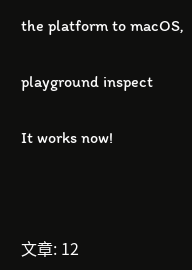the platform to macOS,

playground inspect

It works now!



文章: 12